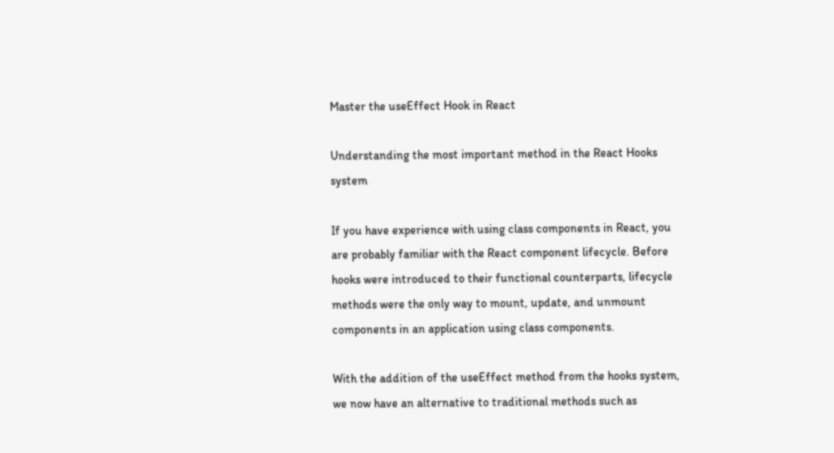Master the useEffect Hook in React

Understanding the most important method in the React Hooks system

If you have experience with using class components in React, you are probably familiar with the React component lifecycle. Before hooks were introduced to their functional counterparts, lifecycle methods were the only way to mount, update, and unmount components in an application using class components.

With the addition of the useEffect method from the hooks system, we now have an alternative to traditional methods such as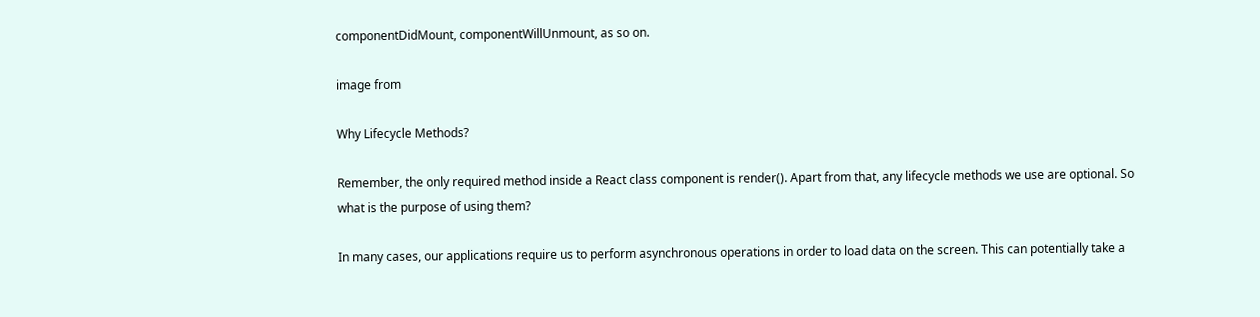componentDidMount, componentWillUnmount, as so on.

image from

Why Lifecycle Methods?

Remember, the only required method inside a React class component is render(). Apart from that, any lifecycle methods we use are optional. So what is the purpose of using them?

In many cases, our applications require us to perform asynchronous operations in order to load data on the screen. This can potentially take a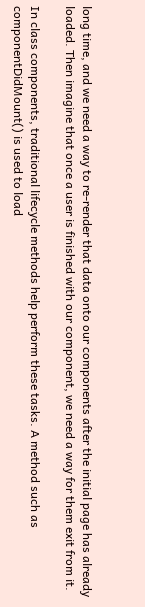long time, and we need a way to re-render that data onto our components after the initial page has already loaded. Then imagine that once a user is finished with our component, we need a way for them exit from it.

In class components, traditional lifecycle methods help perform these tasks. A method such as componentDidMount() is used to load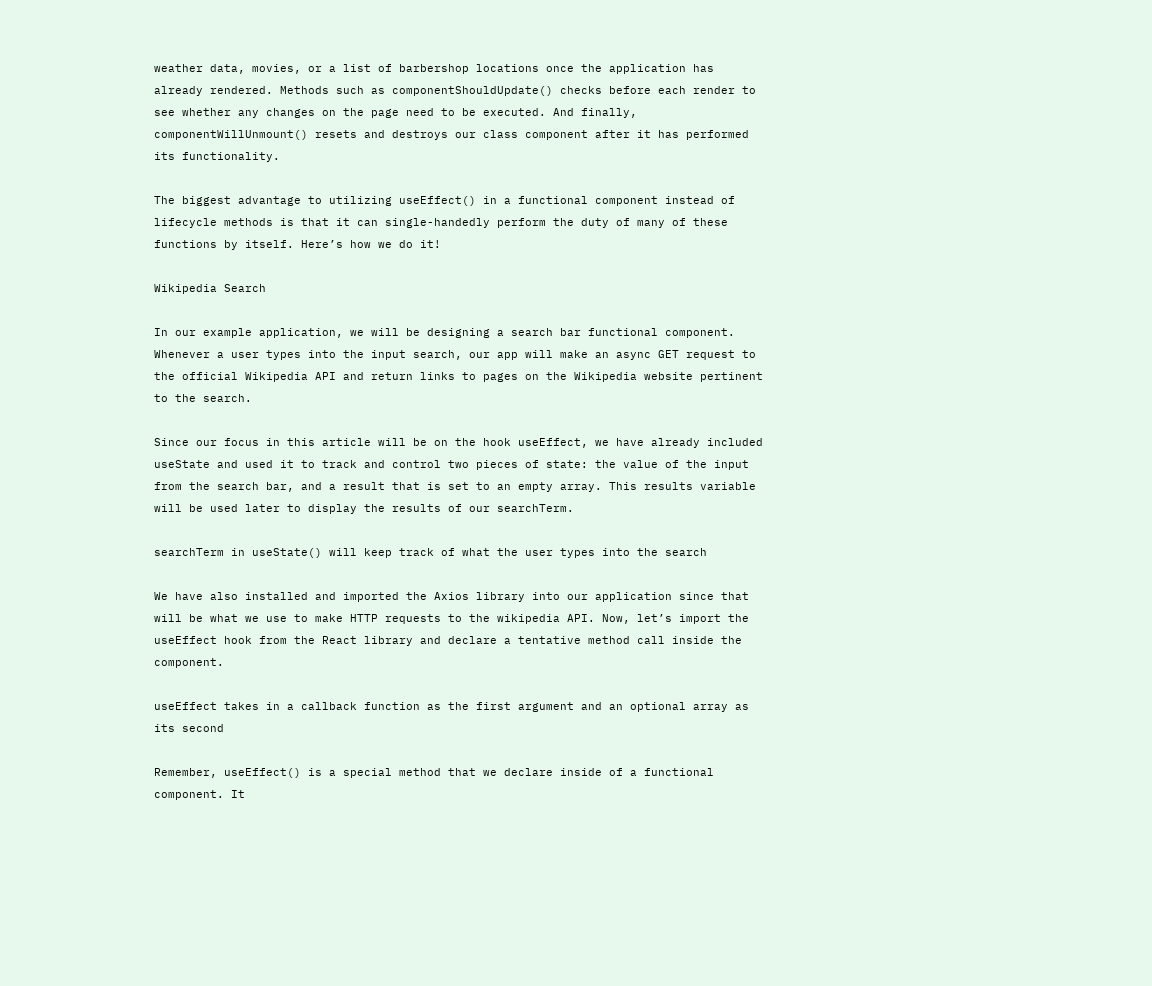weather data, movies, or a list of barbershop locations once the application has already rendered. Methods such as componentShouldUpdate() checks before each render to see whether any changes on the page need to be executed. And finally, componentWillUnmount() resets and destroys our class component after it has performed its functionality.

The biggest advantage to utilizing useEffect() in a functional component instead of lifecycle methods is that it can single-handedly perform the duty of many of these functions by itself. Here’s how we do it!

Wikipedia Search

In our example application, we will be designing a search bar functional component. Whenever a user types into the input search, our app will make an async GET request to the official Wikipedia API and return links to pages on the Wikipedia website pertinent to the search.

Since our focus in this article will be on the hook useEffect, we have already included useState and used it to track and control two pieces of state: the value of the input from the search bar, and a result that is set to an empty array. This results variable will be used later to display the results of our searchTerm.

searchTerm in useState() will keep track of what the user types into the search

We have also installed and imported the Axios library into our application since that will be what we use to make HTTP requests to the wikipedia API. Now, let’s import the useEffect hook from the React library and declare a tentative method call inside the component.

useEffect takes in a callback function as the first argument and an optional array as its second

Remember, useEffect() is a special method that we declare inside of a functional component. It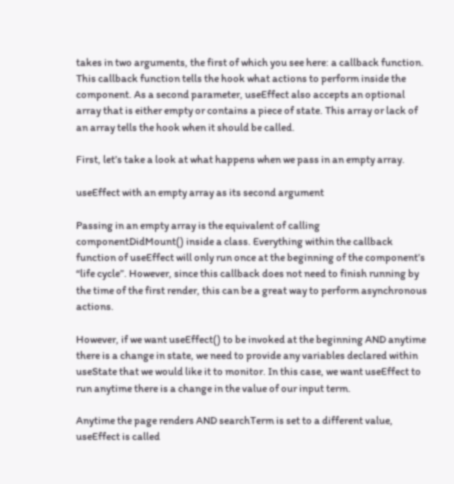takes in two arguments, the first of which you see here: a callback function. This callback function tells the hook what actions to perform inside the component. As a second parameter, useEffect also accepts an optional array that is either empty or contains a piece of state. This array or lack of an array tells the hook when it should be called.

First, let’s take a look at what happens when we pass in an empty array.

useEffect with an empty array as its second argument

Passing in an empty array is the equivalent of calling componentDidMount() inside a class. Everything within the callback function of useEffect will only run once at the beginning of the component’s “life cycle”. However, since this callback does not need to finish running by the time of the first render, this can be a great way to perform asynchronous actions.

However, if we want useEffect() to be invoked at the beginning AND anytime there is a change in state, we need to provide any variables declared within useState that we would like it to monitor. In this case, we want useEffect to run anytime there is a change in the value of our input term.

Anytime the page renders AND searchTerm is set to a different value, useEffect is called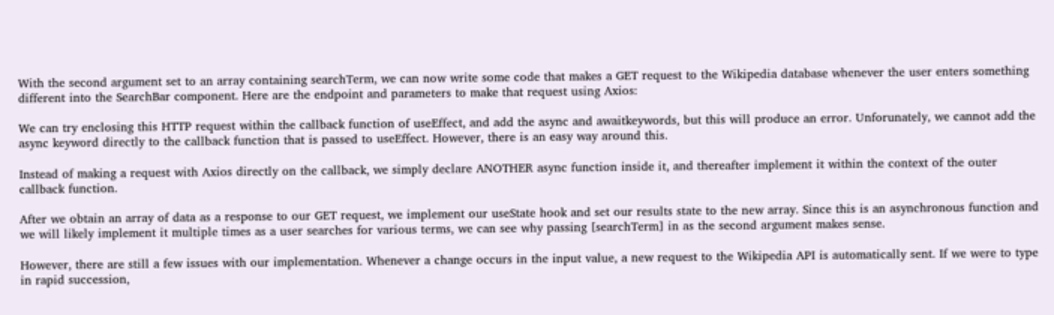With the second argument set to an array containing searchTerm, we can now write some code that makes a GET request to the Wikipedia database whenever the user enters something different into the SearchBar component. Here are the endpoint and parameters to make that request using Axios:

We can try enclosing this HTTP request within the callback function of useEffect, and add the async and awaitkeywords, but this will produce an error. Unforunately, we cannot add the async keyword directly to the callback function that is passed to useEffect. However, there is an easy way around this.

Instead of making a request with Axios directly on the callback, we simply declare ANOTHER async function inside it, and thereafter implement it within the context of the outer callback function.

After we obtain an array of data as a response to our GET request, we implement our useState hook and set our results state to the new array. Since this is an asynchronous function and we will likely implement it multiple times as a user searches for various terms, we can see why passing [searchTerm] in as the second argument makes sense.

However, there are still a few issues with our implementation. Whenever a change occurs in the input value, a new request to the Wikipedia API is automatically sent. If we were to type in rapid succession,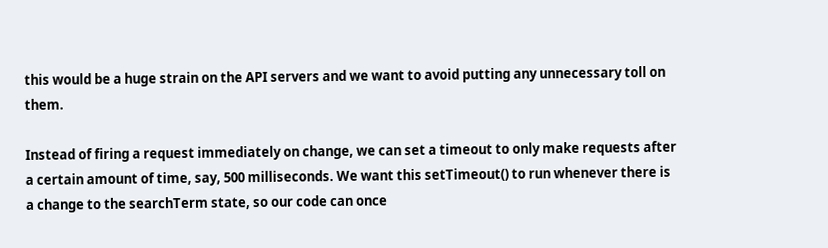this would be a huge strain on the API servers and we want to avoid putting any unnecessary toll on them.

Instead of firing a request immediately on change, we can set a timeout to only make requests after a certain amount of time, say, 500 milliseconds. We want this setTimeout() to run whenever there is a change to the searchTerm state, so our code can once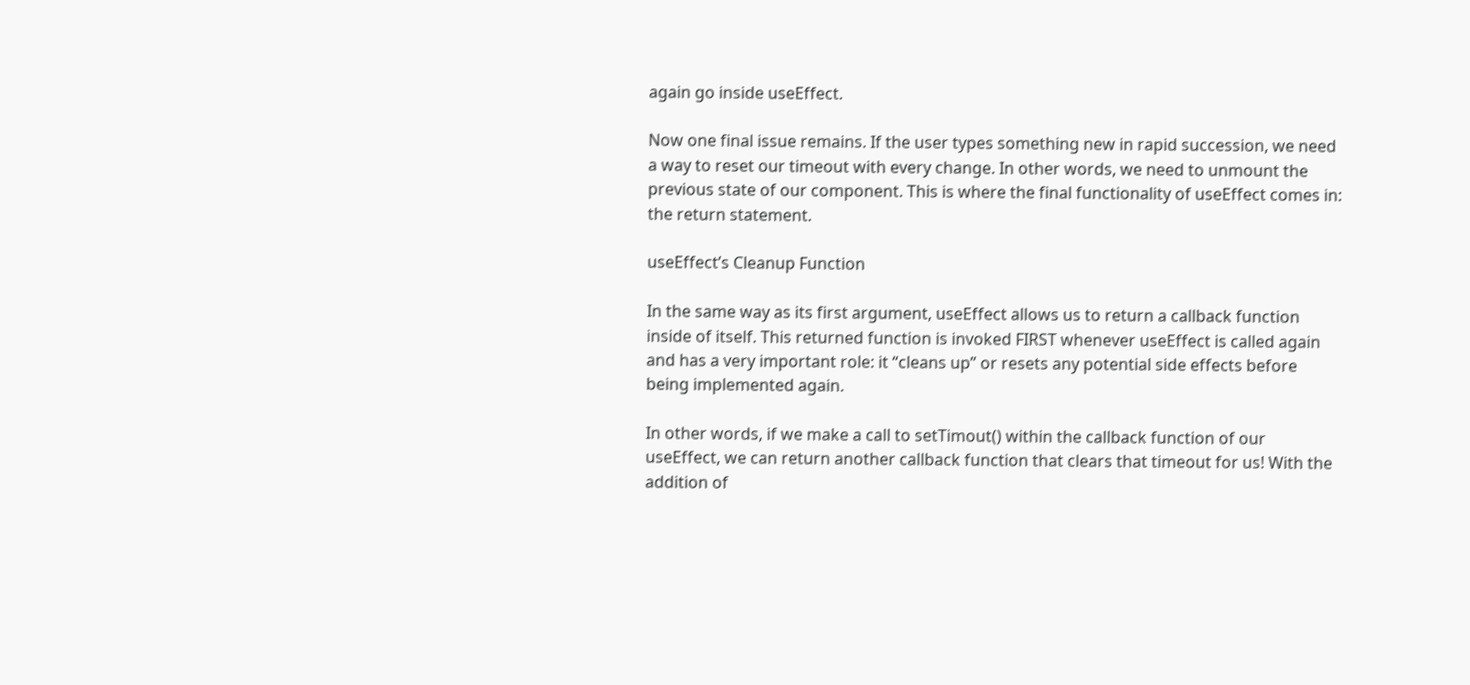again go inside useEffect.

Now one final issue remains. If the user types something new in rapid succession, we need a way to reset our timeout with every change. In other words, we need to unmount the previous state of our component. This is where the final functionality of useEffect comes in: the return statement.

useEffect’s Cleanup Function

In the same way as its first argument, useEffect allows us to return a callback function inside of itself. This returned function is invoked FIRST whenever useEffect is called again and has a very important role: it “cleans up” or resets any potential side effects before being implemented again.

In other words, if we make a call to setTimout() within the callback function of our useEffect, we can return another callback function that clears that timeout for us! With the addition of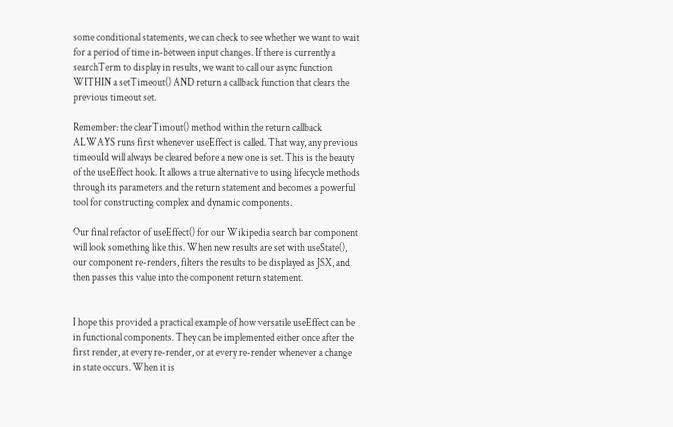some conditional statements, we can check to see whether we want to wait for a period of time in-between input changes. If there is currently a searchTerm to display in results, we want to call our async function WITHIN a setTimeout() AND return a callback function that clears the previous timeout set.

Remember: the clearTimout() method within the return callback ALWAYS runs first whenever useEffect is called. That way, any previous timeouId will always be cleared before a new one is set. This is the beauty of the useEffect hook. It allows a true alternative to using lifecycle methods through its parameters and the return statement and becomes a powerful tool for constructing complex and dynamic components.

Our final refactor of useEffect() for our Wikipedia search bar component will look something like this. When new results are set with useState(), our component re-renders, filters the results to be displayed as JSX, and then passes this value into the component return statement.


I hope this provided a practical example of how versatile useEffect can be in functional components. They can be implemented either once after the first render, at every re-render, or at every re-render whenever a change in state occurs. When it is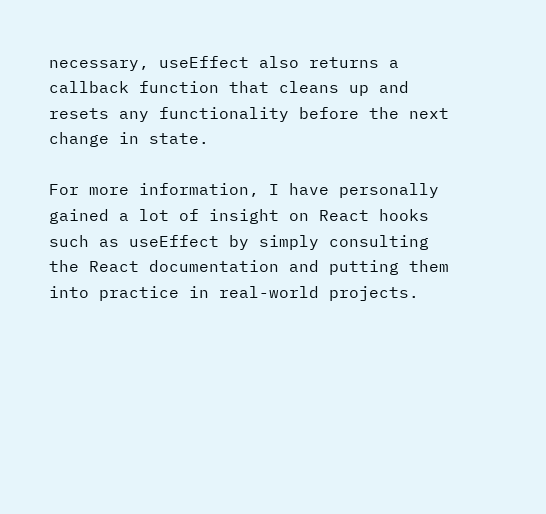necessary, useEffect also returns a callback function that cleans up and resets any functionality before the next change in state.

For more information, I have personally gained a lot of insight on React hooks such as useEffect by simply consulting the React documentation and putting them into practice in real-world projects.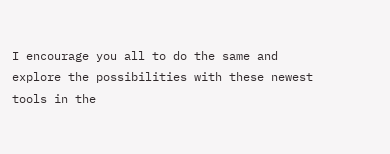I encourage you all to do the same and explore the possibilities with these newest tools in the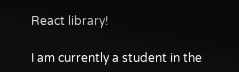React library!

I am currently a student in the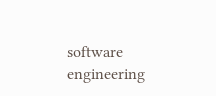software engineering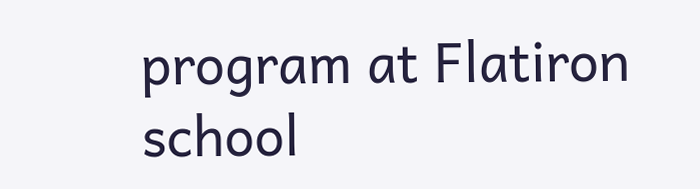program at Flatiron school